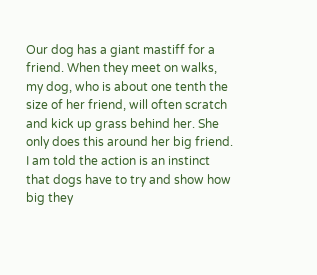Our dog has a giant mastiff for a friend. When they meet on walks, my dog, who is about one tenth the size of her friend, will often scratch and kick up grass behind her. She only does this around her big friend. I am told the action is an instinct that dogs have to try and show how big they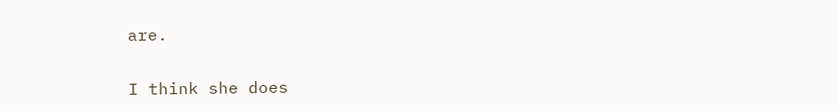are.

I think she does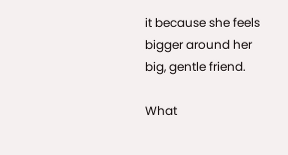it because she feels bigger around her big, gentle friend.

What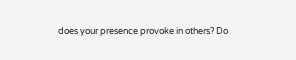does your presence provoke in others? Do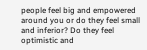people feel big and empowered around you or do they feel small and inferior? Do they feel optimistic and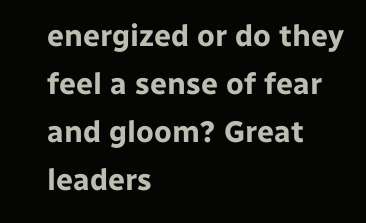energized or do they feel a sense of fear and gloom? Great leaders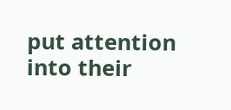put attention into their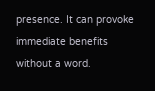presence. It can provoke immediate benefits without a word.